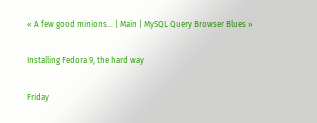« A few good minions... | Main | MySQL Query Browser Blues »

Installing Fedora 9, the hard way

Friday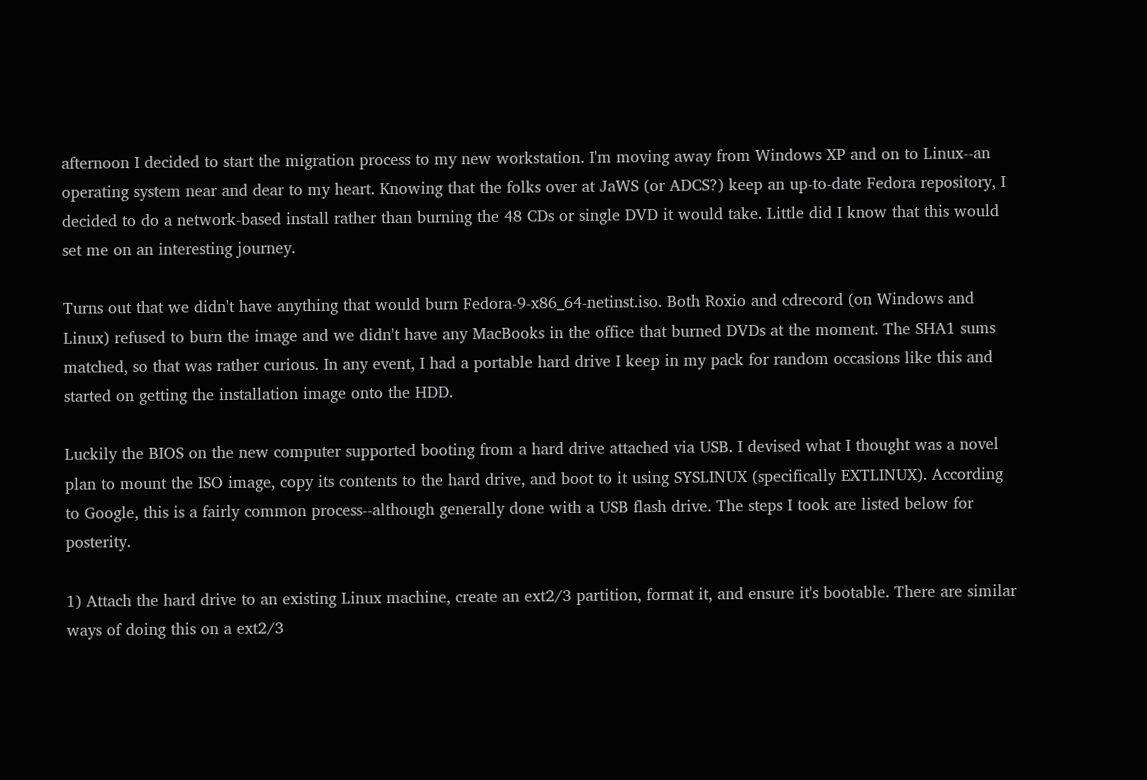afternoon I decided to start the migration process to my new workstation. I'm moving away from Windows XP and on to Linux--an operating system near and dear to my heart. Knowing that the folks over at JaWS (or ADCS?) keep an up-to-date Fedora repository, I decided to do a network-based install rather than burning the 48 CDs or single DVD it would take. Little did I know that this would set me on an interesting journey.

Turns out that we didn't have anything that would burn Fedora-9-x86_64-netinst.iso. Both Roxio and cdrecord (on Windows and Linux) refused to burn the image and we didn't have any MacBooks in the office that burned DVDs at the moment. The SHA1 sums matched, so that was rather curious. In any event, I had a portable hard drive I keep in my pack for random occasions like this and started on getting the installation image onto the HDD.

Luckily the BIOS on the new computer supported booting from a hard drive attached via USB. I devised what I thought was a novel plan to mount the ISO image, copy its contents to the hard drive, and boot to it using SYSLINUX (specifically EXTLINUX). According to Google, this is a fairly common process--although generally done with a USB flash drive. The steps I took are listed below for posterity.

1) Attach the hard drive to an existing Linux machine, create an ext2/3 partition, format it, and ensure it's bootable. There are similar ways of doing this on a ext2/3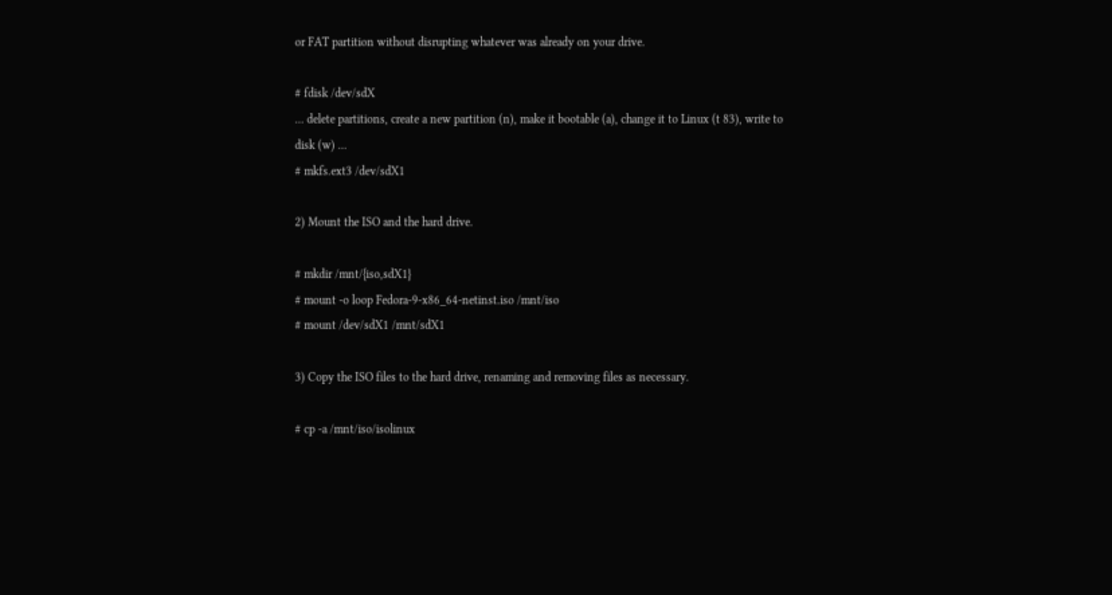or FAT partition without disrupting whatever was already on your drive.

# fdisk /dev/sdX
... delete partitions, create a new partition (n), make it bootable (a), change it to Linux (t 83), write to disk (w) ...
# mkfs.ext3 /dev/sdX1

2) Mount the ISO and the hard drive.

# mkdir /mnt/{iso,sdX1}
# mount -o loop Fedora-9-x86_64-netinst.iso /mnt/iso
# mount /dev/sdX1 /mnt/sdX1

3) Copy the ISO files to the hard drive, renaming and removing files as necessary.

# cp -a /mnt/iso/isolinux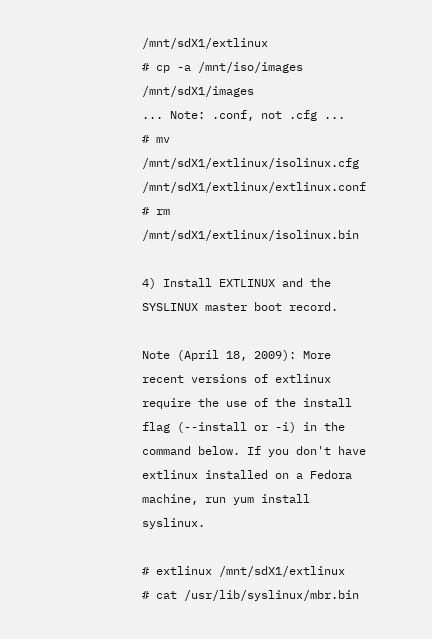/mnt/sdX1/extlinux
# cp -a /mnt/iso/images /mnt/sdX1/images
... Note: .conf, not .cfg ...
# mv /mnt/sdX1/extlinux/isolinux.cfg /mnt/sdX1/extlinux/extlinux.conf
# rm /mnt/sdX1/extlinux/isolinux.bin

4) Install EXTLINUX and the SYSLINUX master boot record.

Note (April 18, 2009): More recent versions of extlinux require the use of the install flag (--install or -i) in the command below. If you don't have extlinux installed on a Fedora machine, run yum install syslinux.

# extlinux /mnt/sdX1/extlinux
# cat /usr/lib/syslinux/mbr.bin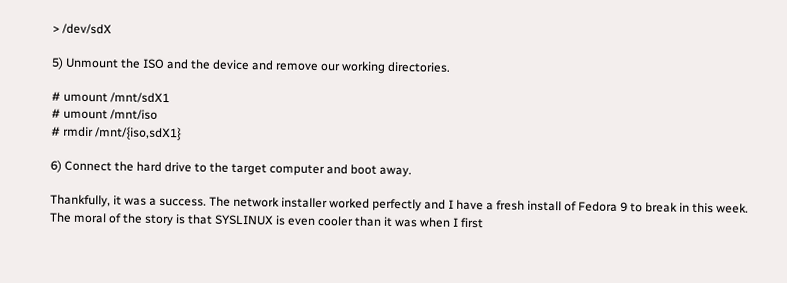> /dev/sdX

5) Unmount the ISO and the device and remove our working directories.

# umount /mnt/sdX1
# umount /mnt/iso
# rmdir /mnt/{iso,sdX1}

6) Connect the hard drive to the target computer and boot away.

Thankfully, it was a success. The network installer worked perfectly and I have a fresh install of Fedora 9 to break in this week. The moral of the story is that SYSLINUX is even cooler than it was when I first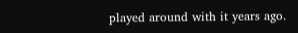played around with it years ago.